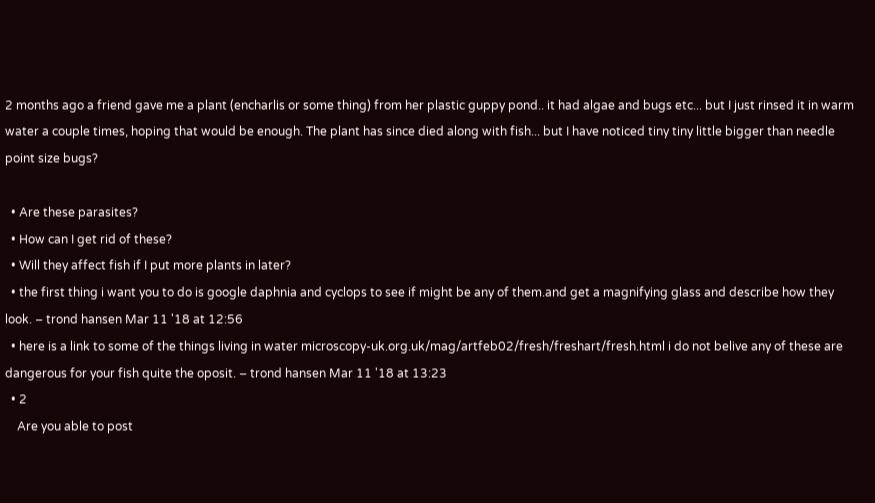2 months ago a friend gave me a plant (encharlis or some thing) from her plastic guppy pond.. it had algae and bugs etc... but I just rinsed it in warm water a couple times, hoping that would be enough. The plant has since died along with fish... but I have noticed tiny tiny little bigger than needle point size bugs?

  • Are these parasites?
  • How can I get rid of these?
  • Will they affect fish if I put more plants in later?
  • the first thing i want you to do is google daphnia and cyclops to see if might be any of them.and get a magnifying glass and describe how they look. – trond hansen Mar 11 '18 at 12:56
  • here is a link to some of the things living in water microscopy-uk.org.uk/mag/artfeb02/fresh/freshart/fresh.html i do not belive any of these are dangerous for your fish quite the oposit. – trond hansen Mar 11 '18 at 13:23
  • 2
    Are you able to post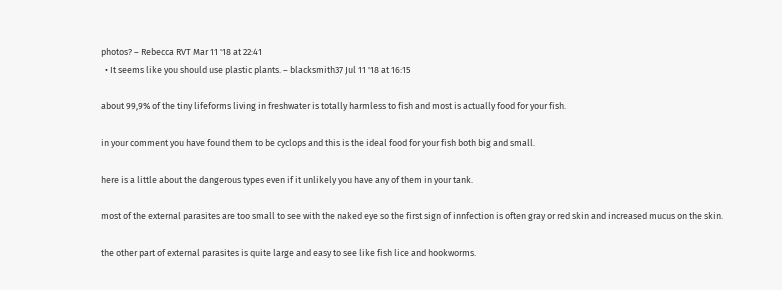photos? – Rebecca RVT Mar 11 '18 at 22:41
  • It seems like you should use plastic plants. – blacksmith37 Jul 11 '18 at 16:15

about 99,9% of the tiny lifeforms living in freshwater is totally harmless to fish and most is actually food for your fish.

in your comment you have found them to be cyclops and this is the ideal food for your fish both big and small.

here is a little about the dangerous types even if it unlikely you have any of them in your tank.

most of the external parasites are too small to see with the naked eye so the first sign of innfection is often gray or red skin and increased mucus on the skin.

the other part of external parasites is quite large and easy to see like fish lice and hookworms.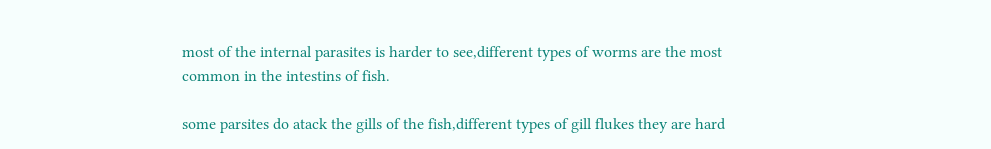most of the internal parasites is harder to see,different types of worms are the most common in the intestins of fish.

some parsites do atack the gills of the fish,different types of gill flukes they are hard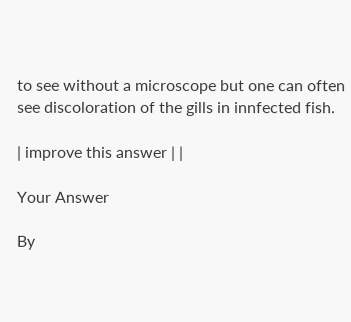to see without a microscope but one can often see discoloration of the gills in innfected fish.

| improve this answer | |

Your Answer

By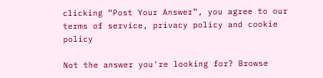clicking “Post Your Answer”, you agree to our terms of service, privacy policy and cookie policy

Not the answer you're looking for? Browse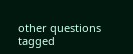other questions tagged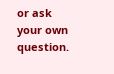or ask your own question.